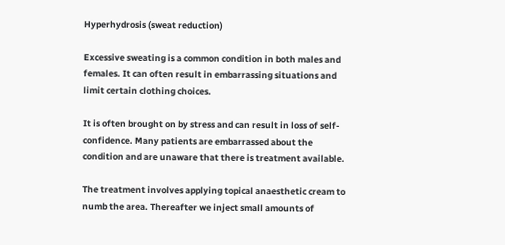Hyperhydrosis (sweat reduction)

Excessive sweating is a common condition in both males and females. It can often result in embarrassing situations and limit certain clothing choices.

It is often brought on by stress and can result in loss of self-confidence. Many patients are embarrassed about the condition and are unaware that there is treatment available.

The treatment involves applying topical anaesthetic cream to numb the area. Thereafter we inject small amounts of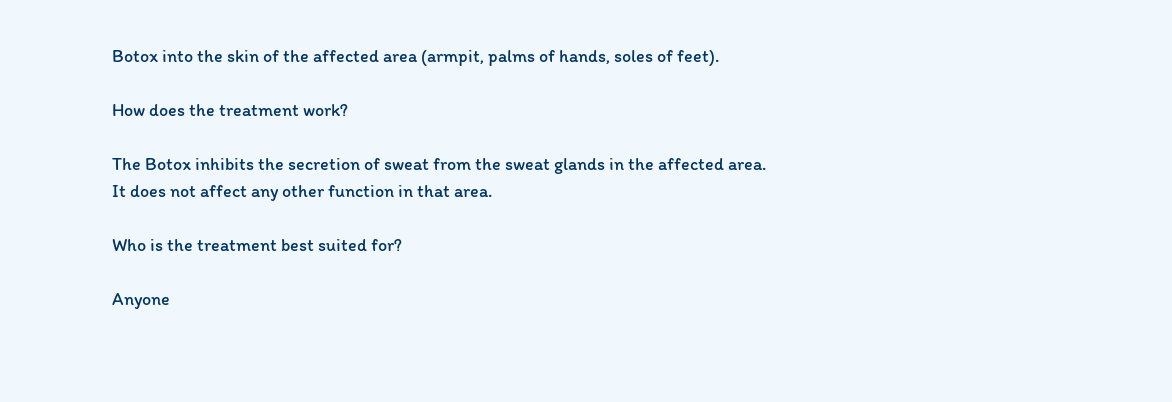Botox into the skin of the affected area (armpit, palms of hands, soles of feet).

How does the treatment work?

The Botox inhibits the secretion of sweat from the sweat glands in the affected area. It does not affect any other function in that area.

Who is the treatment best suited for?

Anyone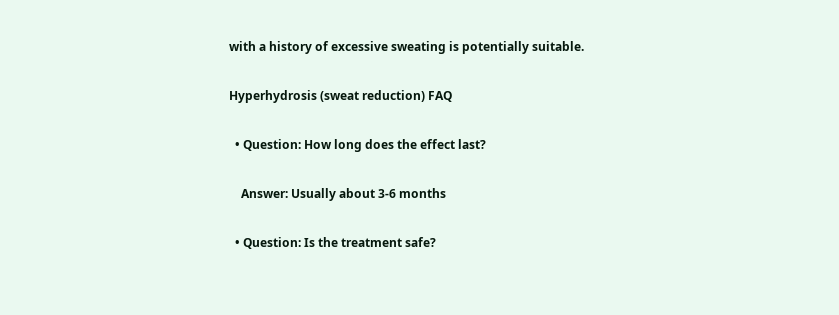with a history of excessive sweating is potentially suitable.

Hyperhydrosis (sweat reduction) FAQ

  • Question: How long does the effect last?

    Answer: Usually about 3-6 months

  • Question: Is the treatment safe?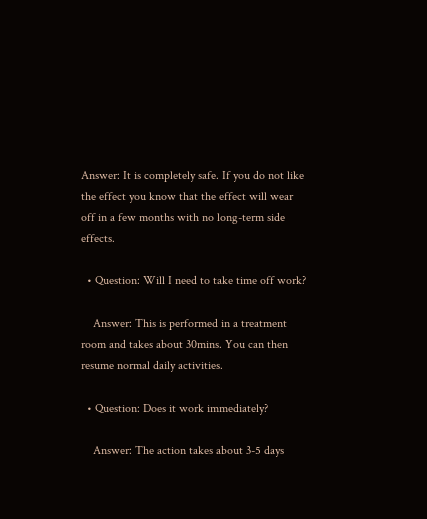Answer: It is completely safe. If you do not like the effect you know that the effect will wear off in a few months with no long-term side effects.

  • Question: Will I need to take time off work?

    Answer: This is performed in a treatment room and takes about 30mins. You can then resume normal daily activities.

  • Question: Does it work immediately?

    Answer: The action takes about 3-5 days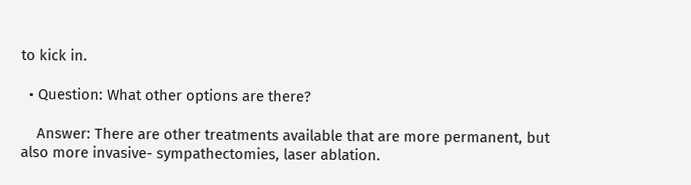to kick in.

  • Question: What other options are there?

    Answer: There are other treatments available that are more permanent, but also more invasive- sympathectomies, laser ablation.